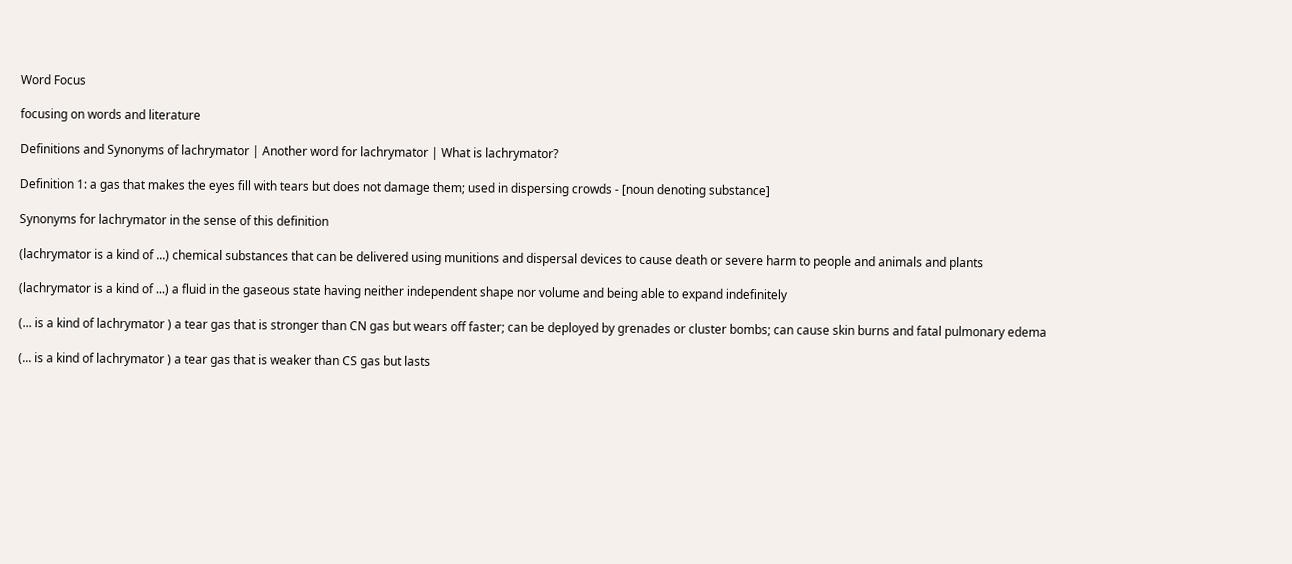Word Focus

focusing on words and literature

Definitions and Synonyms of lachrymator | Another word for lachrymator | What is lachrymator?

Definition 1: a gas that makes the eyes fill with tears but does not damage them; used in dispersing crowds - [noun denoting substance]

Synonyms for lachrymator in the sense of this definition

(lachrymator is a kind of ...) chemical substances that can be delivered using munitions and dispersal devices to cause death or severe harm to people and animals and plants

(lachrymator is a kind of ...) a fluid in the gaseous state having neither independent shape nor volume and being able to expand indefinitely

(... is a kind of lachrymator ) a tear gas that is stronger than CN gas but wears off faster; can be deployed by grenades or cluster bombs; can cause skin burns and fatal pulmonary edema

(... is a kind of lachrymator ) a tear gas that is weaker than CS gas but lasts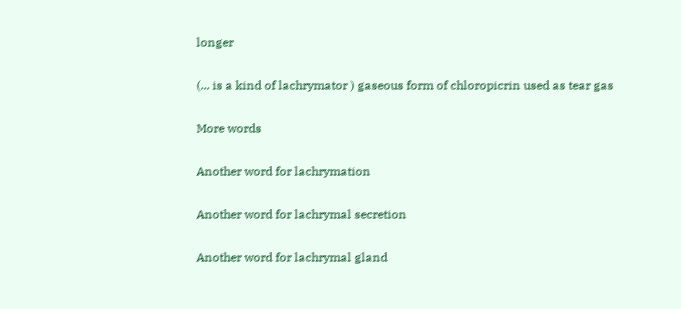longer

(... is a kind of lachrymator ) gaseous form of chloropicrin used as tear gas

More words

Another word for lachrymation

Another word for lachrymal secretion

Another word for lachrymal gland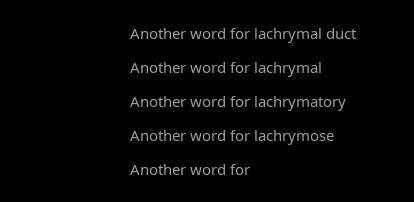Another word for lachrymal duct

Another word for lachrymal

Another word for lachrymatory

Another word for lachrymose

Another word for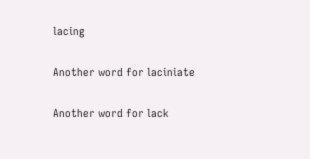lacing

Another word for laciniate

Another word for lack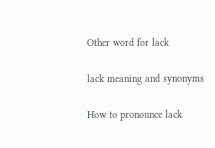Other word for lack

lack meaning and synonyms

How to pronounce lack